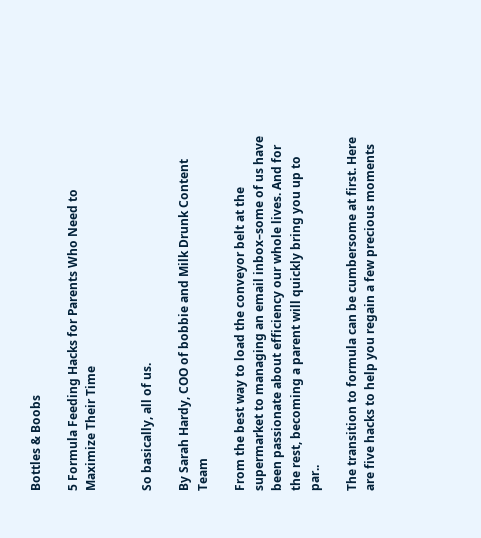Bottles & Boobs

5 Formula Feeding Hacks for Parents Who Need to Maximize Their Time


So basically, all of us.

By Sarah Hardy, COO of bobbie and Milk Drunk Content Team

From the best way to load the conveyor belt at the supermarket to managing an email inbox–some of us have been passionate about efficiency our whole lives. And for the rest, becoming a parent will quickly bring you up to par..

The transition to formula can be cumbersome at first. Here are five hacks to help you regain a few precious moments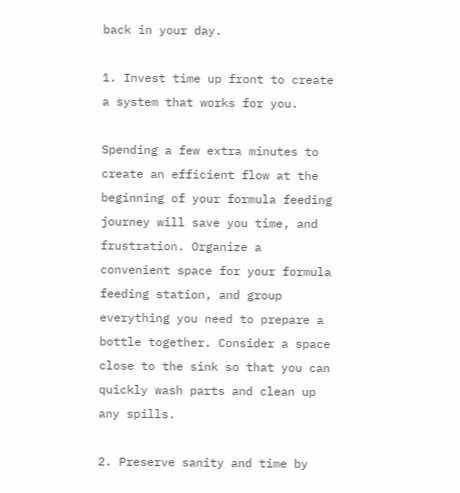back in your day.

1. Invest time up front to create a system that works for you.

Spending a few extra minutes to create an efficient flow at the beginning of your formula feeding journey will save you time, and frustration. Organize a convenient space for your formula feeding station, and group everything you need to prepare a bottle together. Consider a space close to the sink so that you can quickly wash parts and clean up any spills.

2. Preserve sanity and time by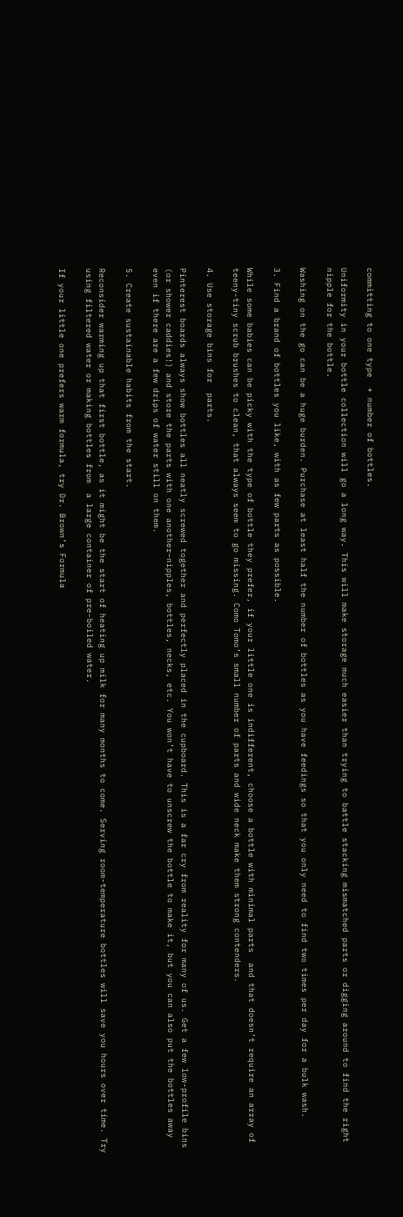committing to one type  + number of bottles.

Uniformity in your bottle collection will go a long way. This will make storage much easier than trying to battle stacking mismatched parts or digging around to find the right nipple for the bottle.

Washing on the go can be a huge burden. Purchase at least half the number of bottles as you have feedings so that you only need to find two times per day for a bulk wash.

3. Find a brand of bottles you like, with as few parts as possible.

While some babies can be picky with the type of bottle they prefer, if your little one is indifferent, choose a bottle with minimal parts  and that doesn’t require an array of teeny-tiny scrub brushes to clean, that always seem to go missing. Como Tomo’s small number of parts and wide neck make them strong contenders.

4. Use storage bins for  parts.

Pinterest boards always show bottles all neatly screwed together and perfectly placed in the cupboard. This is a far cry from reality for many of us. Get a few low-profile bins (or shower caddies!) and store the parts with one another–nipples, bottles, necks, etc. You won’t have to unscrew the bottle to make it, but you can also put the bottles away even if there are a few drips of water still on them.

5. Create sustainable habits from the start.

Reconsider warming up that first bottle, as it might be the start of heating up milk for many months to come. Serving room-temperature bottles will save you hours over time. Try using filtered water or making bottles from  a large container of pre-boiled water.

If your little one prefers warm formula, try Dr. Brown’s Formula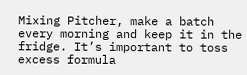Mixing Pitcher, make a batch every morning and keep it in the fridge. It’s important to toss excess formula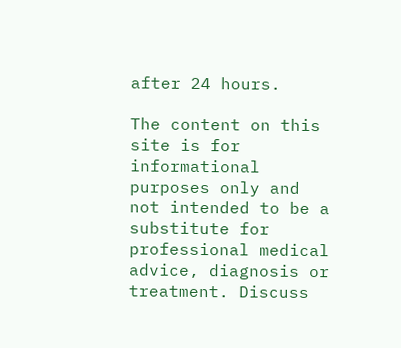after 24 hours.

The content on this site is for informational purposes only and not intended to be a substitute for professional medical advice, diagnosis or treatment. Discuss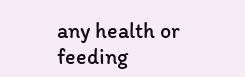any health or feeding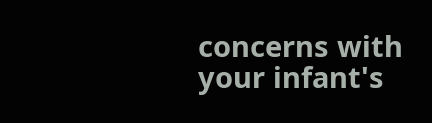concerns with your infant's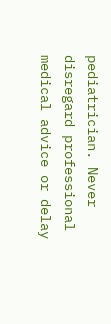pediatrician. Never disregard professional medical advice or delay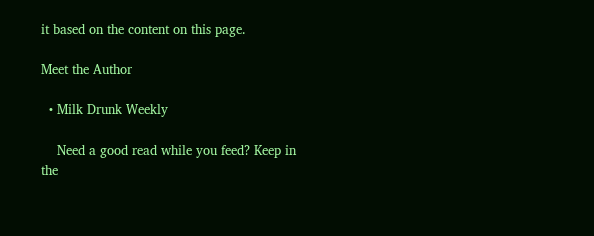it based on the content on this page.

Meet the Author

  • Milk Drunk Weekly

    Need a good read while you feed? Keep in the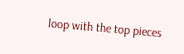loop with the top pieces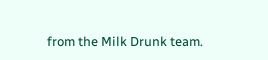from the Milk Drunk team.